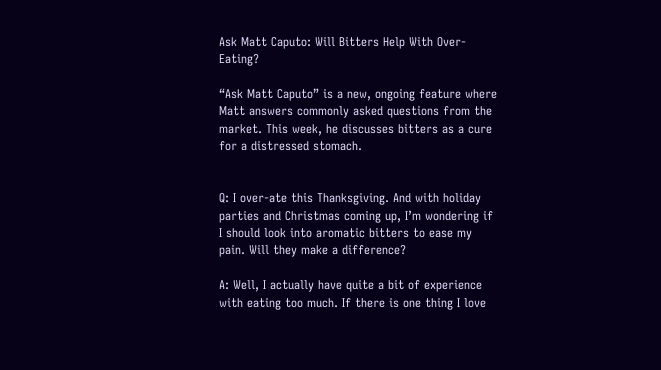Ask Matt Caputo: Will Bitters Help With Over-Eating?

“Ask Matt Caputo” is a new, ongoing feature where Matt answers commonly asked questions from the market. This week, he discusses bitters as a cure for a distressed stomach.


Q: I over-ate this Thanksgiving. And with holiday parties and Christmas coming up, I’m wondering if I should look into aromatic bitters to ease my pain. Will they make a difference?

A: Well, I actually have quite a bit of experience with eating too much. If there is one thing I love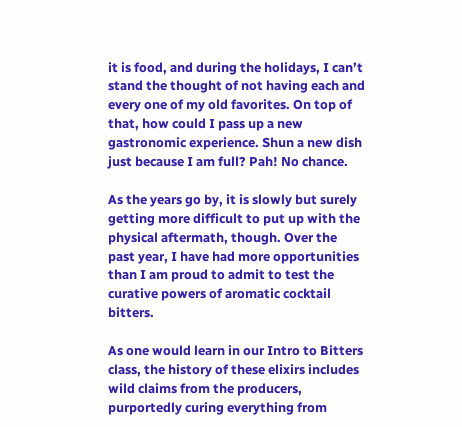it is food, and during the holidays, I can’t stand the thought of not having each and every one of my old favorites. On top of that, how could I pass up a new gastronomic experience. Shun a new dish just because I am full? Pah! No chance.

As the years go by, it is slowly but surely getting more difficult to put up with the physical aftermath, though. Over the past year, I have had more opportunities than I am proud to admit to test the curative powers of aromatic cocktail bitters.

As one would learn in our Intro to Bitters class, the history of these elixirs includes wild claims from the producers, purportedly curing everything from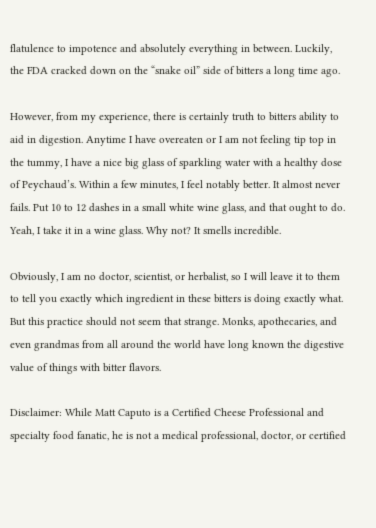flatulence to impotence and absolutely everything in between. Luckily, the FDA cracked down on the “snake oil” side of bitters a long time ago.

However, from my experience, there is certainly truth to bitters ability to aid in digestion. Anytime I have overeaten or I am not feeling tip top in the tummy, I have a nice big glass of sparkling water with a healthy dose of Peychaud’s. Within a few minutes, I feel notably better. It almost never fails. Put 10 to 12 dashes in a small white wine glass, and that ought to do. Yeah, I take it in a wine glass. Why not? It smells incredible.

Obviously, I am no doctor, scientist, or herbalist, so I will leave it to them to tell you exactly which ingredient in these bitters is doing exactly what. But this practice should not seem that strange. Monks, apothecaries, and even grandmas from all around the world have long known the digestive value of things with bitter flavors.

Disclaimer: While Matt Caputo is a Certified Cheese Professional and specialty food fanatic, he is not a medical professional, doctor, or certified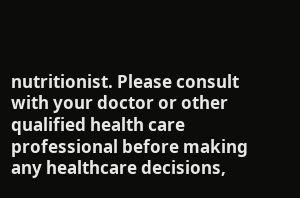nutritionist. Please consult with your doctor or other qualified health care professional before making any healthcare decisions,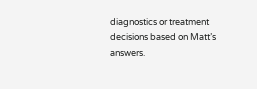diagnostics or treatment decisions based on Matt’s answers.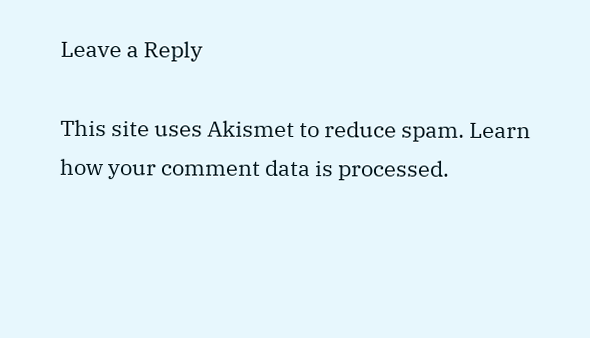Leave a Reply

This site uses Akismet to reduce spam. Learn how your comment data is processed.